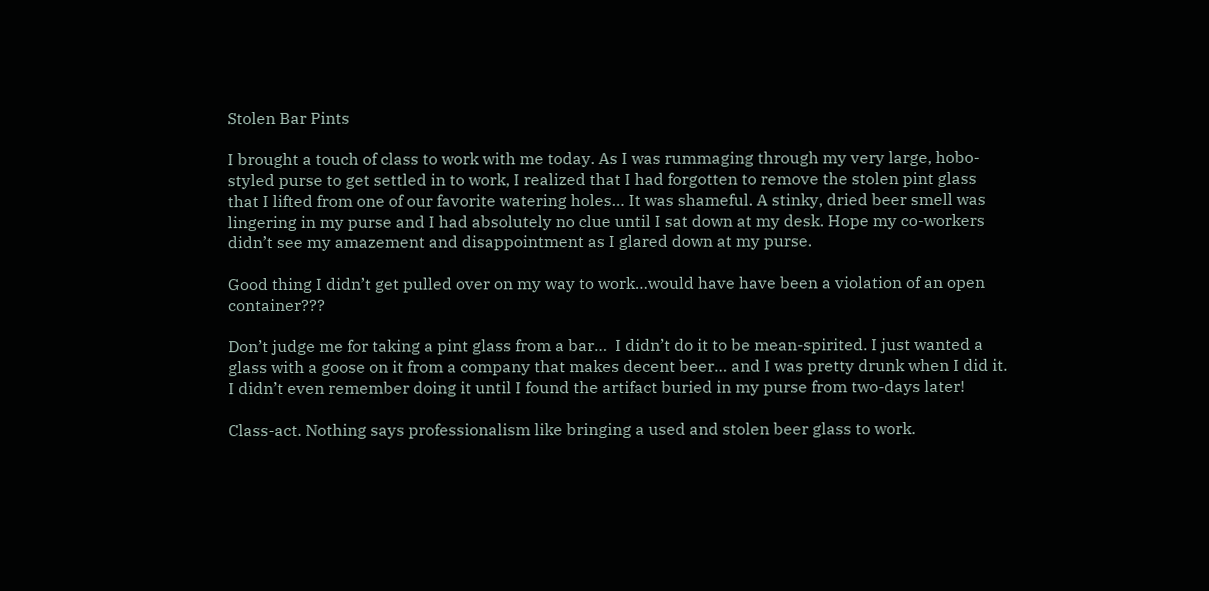Stolen Bar Pints

I brought a touch of class to work with me today. As I was rummaging through my very large, hobo-styled purse to get settled in to work, I realized that I had forgotten to remove the stolen pint glass that I lifted from one of our favorite watering holes… It was shameful. A stinky, dried beer smell was lingering in my purse and I had absolutely no clue until I sat down at my desk. Hope my co-workers didn’t see my amazement and disappointment as I glared down at my purse.

Good thing I didn’t get pulled over on my way to work…would have have been a violation of an open container???

Don’t judge me for taking a pint glass from a bar…  I didn’t do it to be mean-spirited. I just wanted a glass with a goose on it from a company that makes decent beer… and I was pretty drunk when I did it. I didn’t even remember doing it until I found the artifact buried in my purse from two-days later!

Class-act. Nothing says professionalism like bringing a used and stolen beer glass to work.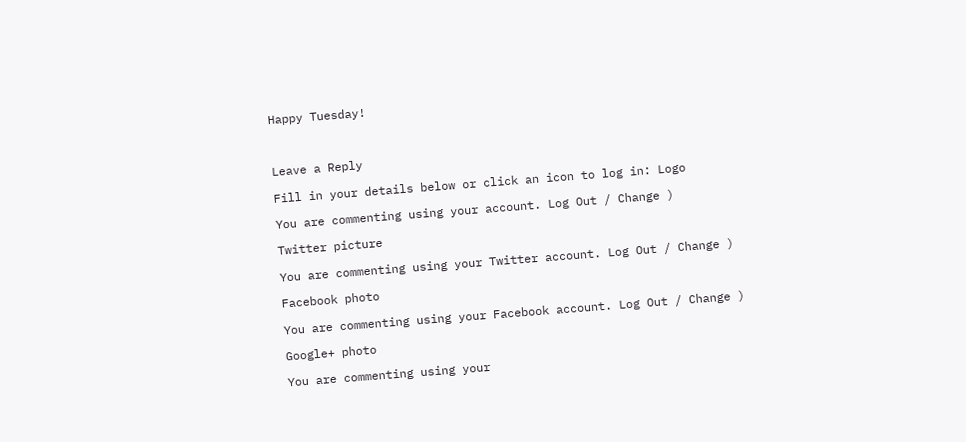Happy Tuesday!



Leave a Reply

Fill in your details below or click an icon to log in: Logo

You are commenting using your account. Log Out / Change )

Twitter picture

You are commenting using your Twitter account. Log Out / Change )

Facebook photo

You are commenting using your Facebook account. Log Out / Change )

Google+ photo

You are commenting using your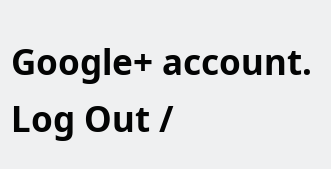Google+ account. Log Out /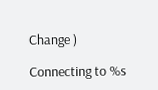Change )

Connecting to %s